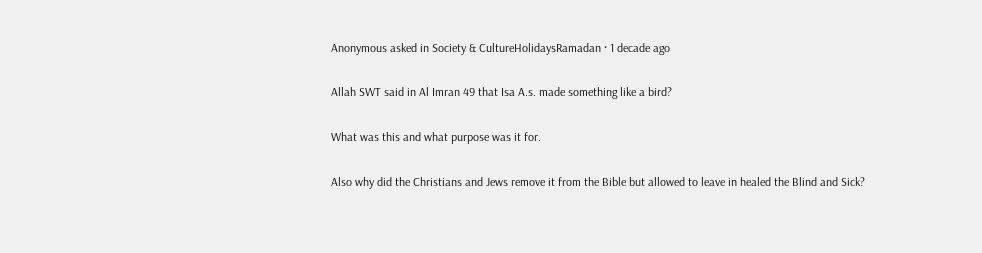Anonymous asked in Society & CultureHolidaysRamadan · 1 decade ago

Allah SWT said in Al Imran 49 that Isa A.s. made something like a bird?

What was this and what purpose was it for.

Also why did the Christians and Jews remove it from the Bible but allowed to leave in healed the Blind and Sick?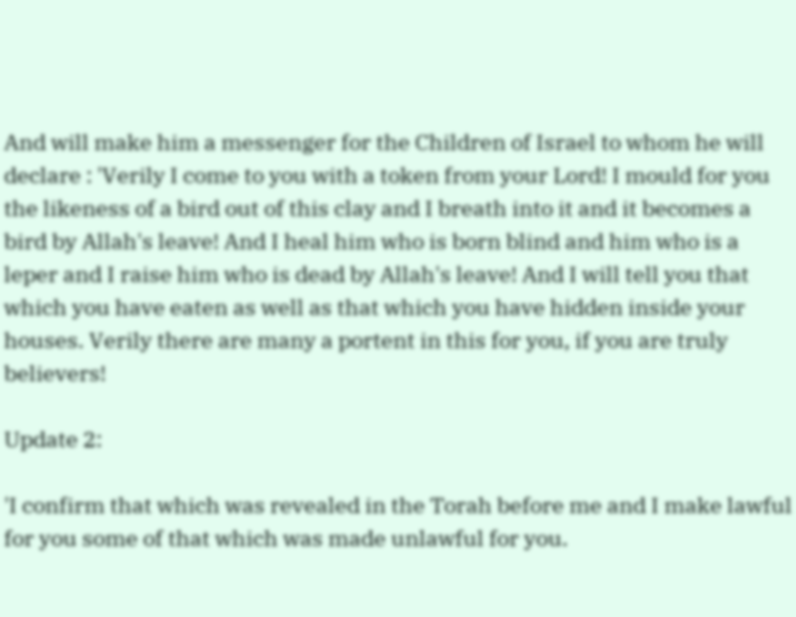And will make him a messenger for the Children of Israel to whom he will declare : 'Verily I come to you with a token from your Lord! I mould for you the likeness of a bird out of this clay and I breath into it and it becomes a bird by Allah's leave! And I heal him who is born blind and him who is a leper and I raise him who is dead by Allah's leave! And I will tell you that which you have eaten as well as that which you have hidden inside your houses. Verily there are many a portent in this for you, if you are truly believers!

Update 2:

'I confirm that which was revealed in the Torah before me and I make lawful for you some of that which was made unlawful for you.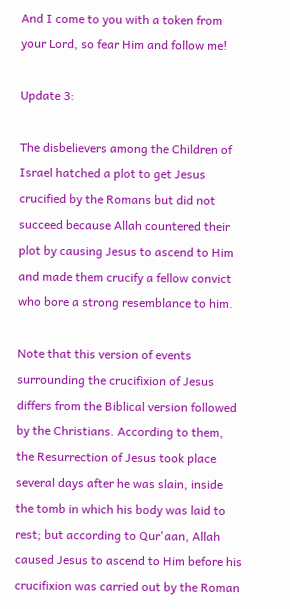And I come to you with a token from your Lord, so fear Him and follow me!

Update 3:

The disbelievers among the Children of Israel hatched a plot to get Jesus crucified by the Romans but did not succeed because Allah countered their plot by causing Jesus to ascend to Him and made them crucify a fellow convict who bore a strong resemblance to him.

Note that this version of events surrounding the crucifixion of Jesus differs from the Biblical version followed by the Christians. According to them, the Resurrection of Jesus took place several days after he was slain, inside the tomb in which his body was laid to rest; but according to Qur'aan, Allah caused Jesus to ascend to Him before his crucifixion was carried out by the Roman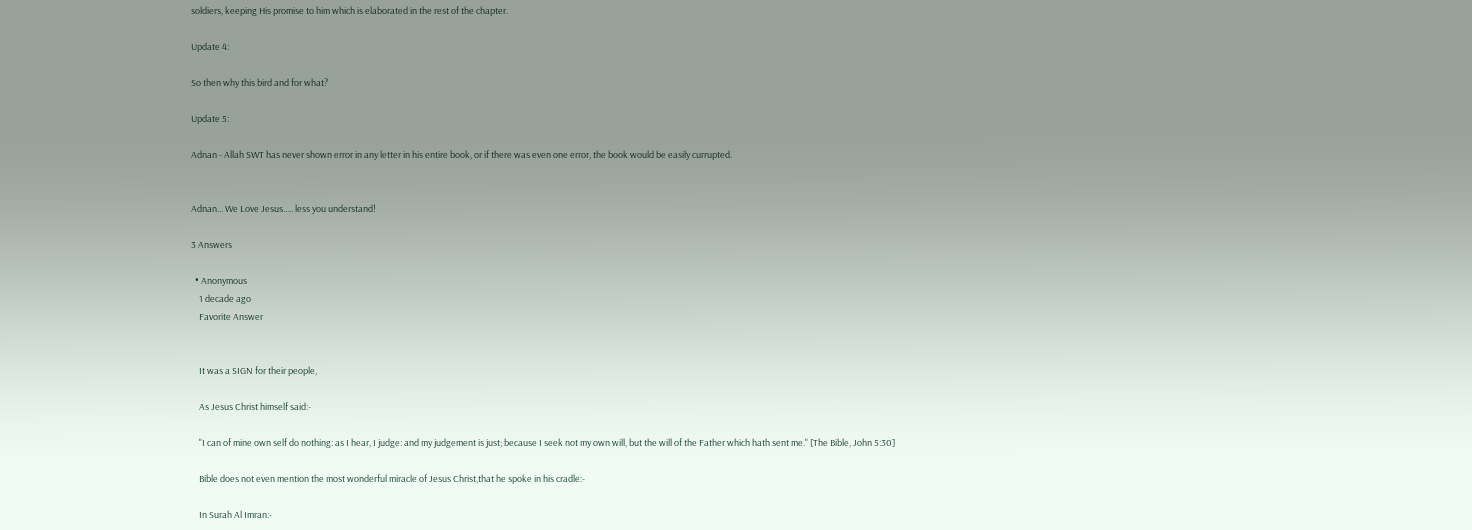soldiers, keeping His promise to him which is elaborated in the rest of the chapter.

Update 4:

So then why this bird and for what?

Update 5:

Adnan - Allah SWT has never shown error in any letter in his entire book, or if there was even one error, the book would be easily currupted.


Adnan... We Love Jesus..... less you understand!

3 Answers

  • Anonymous
    1 decade ago
    Favorite Answer


    It was a SIGN for their people,

    As Jesus Christ himself said:-

    "I can of mine own self do nothing: as I hear, I judge: and my judgement is just; because I seek not my own will, but the will of the Father which hath sent me." [The Bible, John 5:30]

    Bible does not even mention the most wonderful miracle of Jesus Christ,that he spoke in his cradle:-

    In Surah Al Imran:-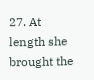27. At length she brought the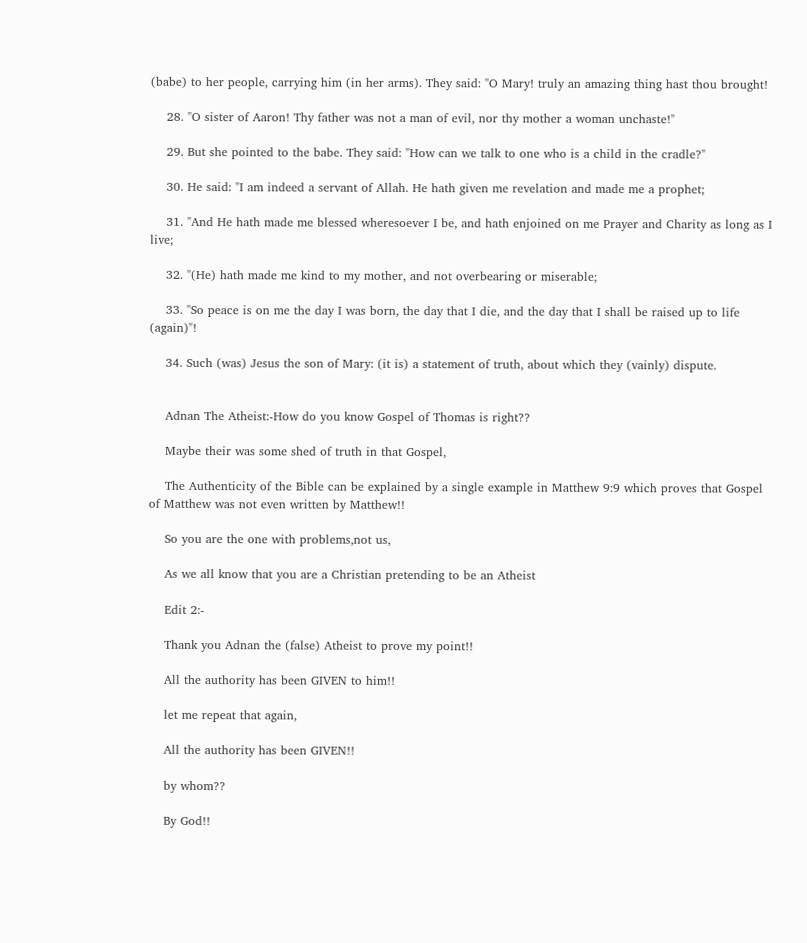(babe) to her people, carrying him (in her arms). They said: "O Mary! truly an amazing thing hast thou brought!

    28. "O sister of Aaron! Thy father was not a man of evil, nor thy mother a woman unchaste!"

    29. But she pointed to the babe. They said: "How can we talk to one who is a child in the cradle?"

    30. He said: "I am indeed a servant of Allah. He hath given me revelation and made me a prophet;

    31. "And He hath made me blessed wheresoever I be, and hath enjoined on me Prayer and Charity as long as I live;

    32. "(He) hath made me kind to my mother, and not overbearing or miserable;

    33. "So peace is on me the day I was born, the day that I die, and the day that I shall be raised up to life (again)"!

    34. Such (was) Jesus the son of Mary: (it is) a statement of truth, about which they (vainly) dispute.


    Adnan The Atheist:-How do you know Gospel of Thomas is right??

    Maybe their was some shed of truth in that Gospel,

    The Authenticity of the Bible can be explained by a single example in Matthew 9:9 which proves that Gospel of Matthew was not even written by Matthew!!

    So you are the one with problems,not us,

    As we all know that you are a Christian pretending to be an Atheist

    Edit 2:-

    Thank you Adnan the (false) Atheist to prove my point!!

    All the authority has been GIVEN to him!!

    let me repeat that again,

    All the authority has been GIVEN!!

    by whom??

    By God!!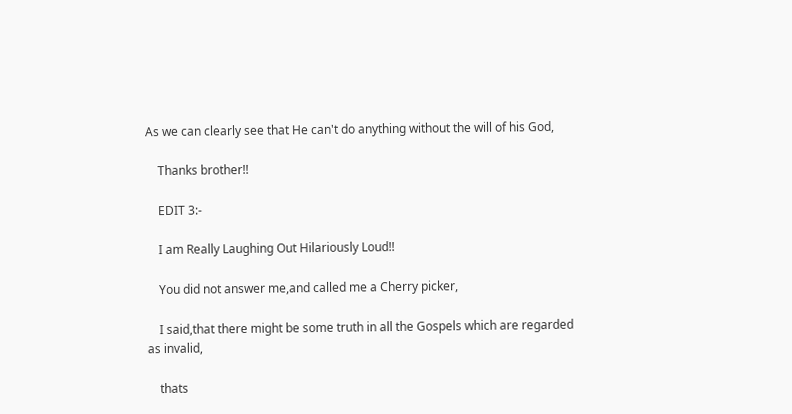As we can clearly see that He can't do anything without the will of his God,

    Thanks brother!!

    EDIT 3:-

    I am Really Laughing Out Hilariously Loud!!

    You did not answer me,and called me a Cherry picker,

    I said,that there might be some truth in all the Gospels which are regarded as invalid,

    thats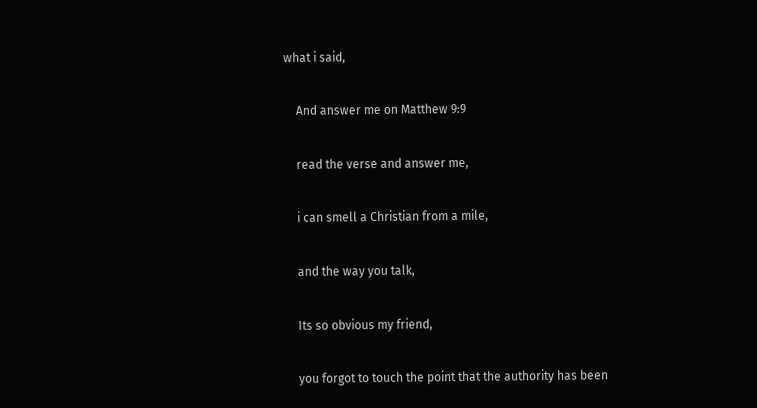what i said,

    And answer me on Matthew 9:9

    read the verse and answer me,

    i can smell a Christian from a mile,

    and the way you talk,

    Its so obvious my friend,

    you forgot to touch the point that the authority has been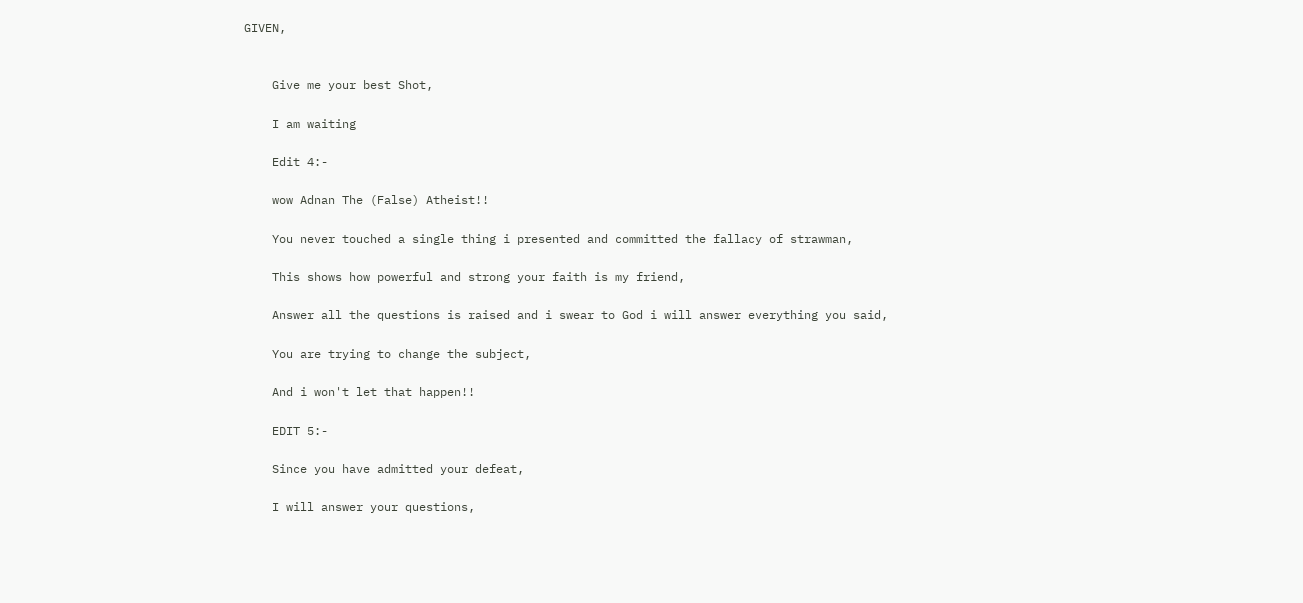GIVEN,


    Give me your best Shot,

    I am waiting

    Edit 4:-

    wow Adnan The (False) Atheist!!

    You never touched a single thing i presented and committed the fallacy of strawman,

    This shows how powerful and strong your faith is my friend,

    Answer all the questions is raised and i swear to God i will answer everything you said,

    You are trying to change the subject,

    And i won't let that happen!!

    EDIT 5:-

    Since you have admitted your defeat,

    I will answer your questions,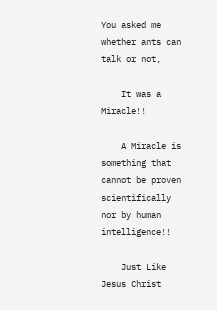You asked me whether ants can talk or not,

    It was a Miracle!!

    A Miracle is something that cannot be proven scientifically nor by human intelligence!!

    Just Like Jesus Christ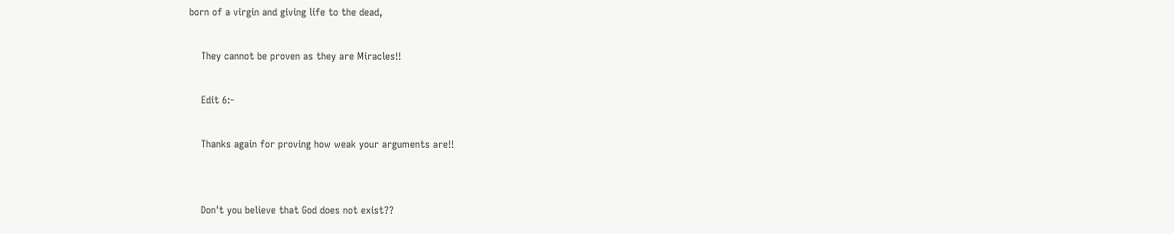born of a virgin and giving life to the dead,

    They cannot be proven as they are Miracles!!

    Edit 6:-

    Thanks again for proving how weak your arguments are!!


    Don't you believe that God does not exist??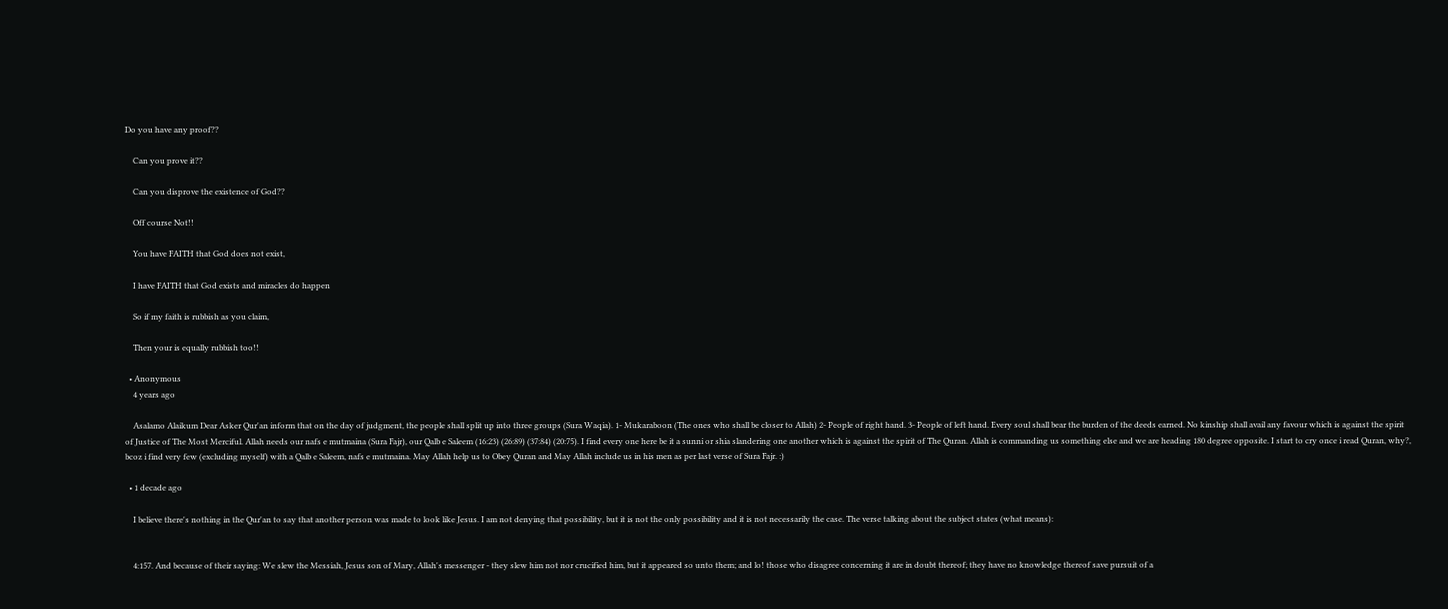Do you have any proof??

    Can you prove it??

    Can you disprove the existence of God??

    Off course Not!!

    You have FAITH that God does not exist,

    I have FAITH that God exists and miracles do happen

    So if my faith is rubbish as you claim,

    Then your is equally rubbish too!!

  • Anonymous
    4 years ago

    Asalamo Alaikum Dear Asker Qur'an inform that on the day of judgment, the people shall split up into three groups (Sura Waqia). 1- Mukaraboon (The ones who shall be closer to Allah) 2- People of right hand. 3- People of left hand. Every soul shall bear the burden of the deeds earned. No kinship shall avail any favour which is against the spirit of Justice of The Most Merciful. Allah needs our nafs e mutmaina (Sura Fajr), our Qalb e Saleem (16:23) (26:89) (37:84) (20:75). I find every one here be it a sunni or shia slandering one another which is against the spirit of The Quran. Allah is commanding us something else and we are heading 180 degree opposite. I start to cry once i read Quran, why?, bcoz i find very few (excluding myself) with a Qalb e Saleem, nafs e mutmaina. May Allah help us to Obey Quran and May Allah include us in his men as per last verse of Sura Fajr. :)

  • 1 decade ago

    I believe there's nothing in the Qur'an to say that another person was made to look like Jesus. I am not denying that possibility, but it is not the only possibility and it is not necessarily the case. The verse talking about the subject states (what means):


    4:157. And because of their saying: We slew the Messiah, Jesus son of Mary, Allah's messenger - they slew him not nor crucified him, but it appeared so unto them; and lo! those who disagree concerning it are in doubt thereof; they have no knowledge thereof save pursuit of a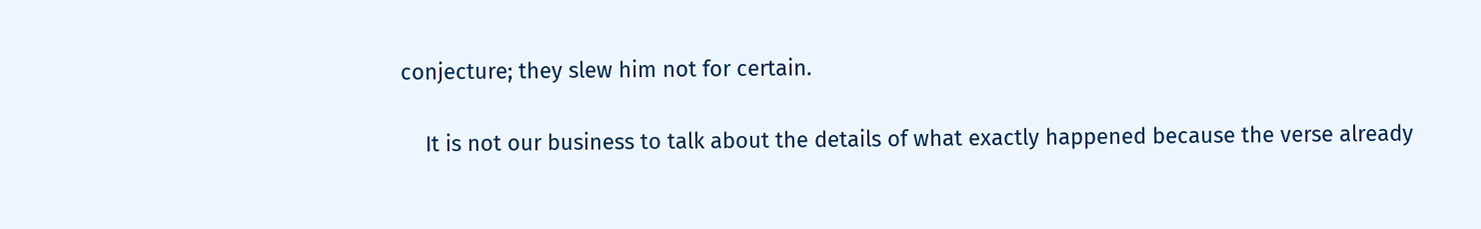conjecture; they slew him not for certain.

    It is not our business to talk about the details of what exactly happened because the verse already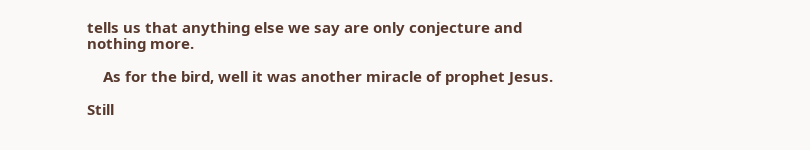tells us that anything else we say are only conjecture and nothing more.

    As for the bird, well it was another miracle of prophet Jesus.

Still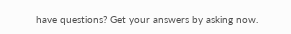have questions? Get your answers by asking now.